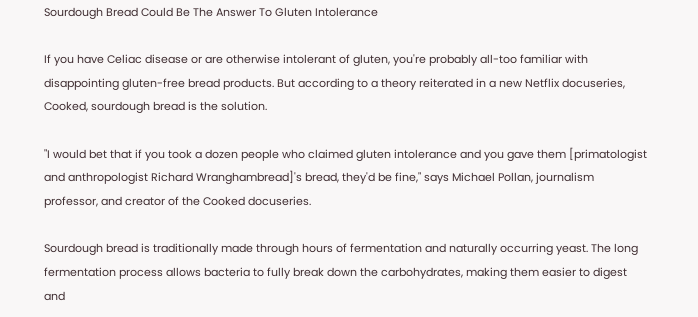Sourdough Bread Could Be The Answer To Gluten Intolerance

If you have Celiac disease or are otherwise intolerant of gluten, you're probably all-too familiar with disappointing gluten-free bread products. But according to a theory reiterated in a new Netflix docuseries, Cooked, sourdough bread is the solution.

"I would bet that if you took a dozen people who claimed gluten intolerance and you gave them [primatologist and anthropologist Richard Wranghambread]'s bread, they'd be fine," says Michael Pollan, journalism professor, and creator of the Cooked docuseries.

Sourdough bread is traditionally made through hours of fermentation and naturally occurring yeast. The long fermentation process allows bacteria to fully break down the carbohydrates, making them easier to digest and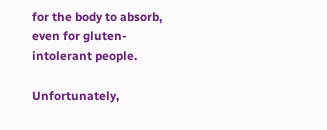for the body to absorb, even for gluten-intolerant people.

Unfortunately,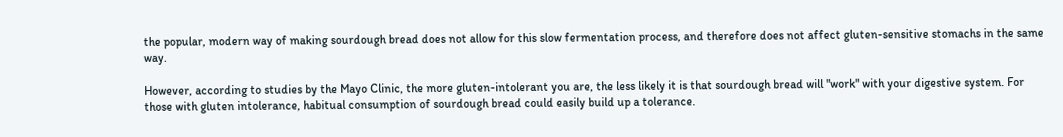the popular, modern way of making sourdough bread does not allow for this slow fermentation process, and therefore does not affect gluten-sensitive stomachs in the same way.

However, according to studies by the Mayo Clinic, the more gluten-intolerant you are, the less likely it is that sourdough bread will "work" with your digestive system. For those with gluten intolerance, habitual consumption of sourdough bread could easily build up a tolerance.